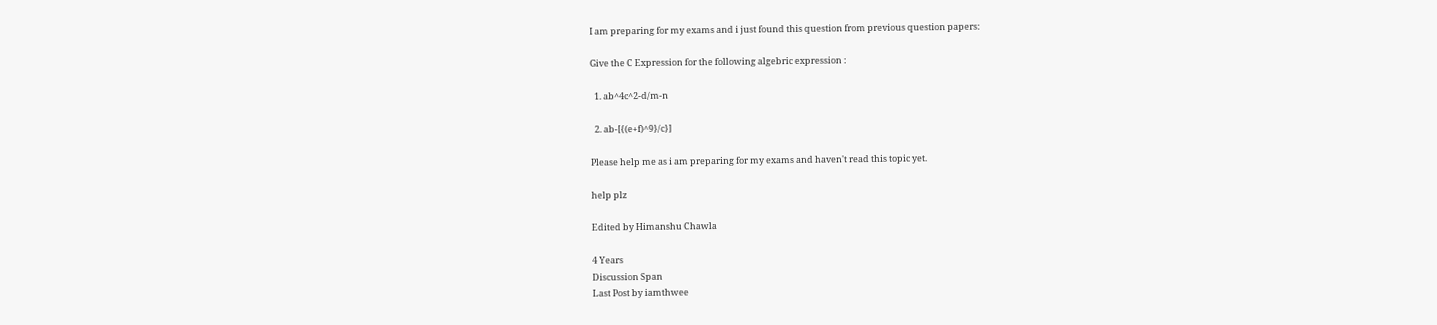I am preparing for my exams and i just found this question from previous question papers:

Give the C Expression for the following algebric expression :

  1. ab^4c^2-d/m-n

  2. ab-[{(e+f)^9}/c}]

Please help me as i am preparing for my exams and haven't read this topic yet.

help plz

Edited by Himanshu Chawla

4 Years
Discussion Span
Last Post by iamthwee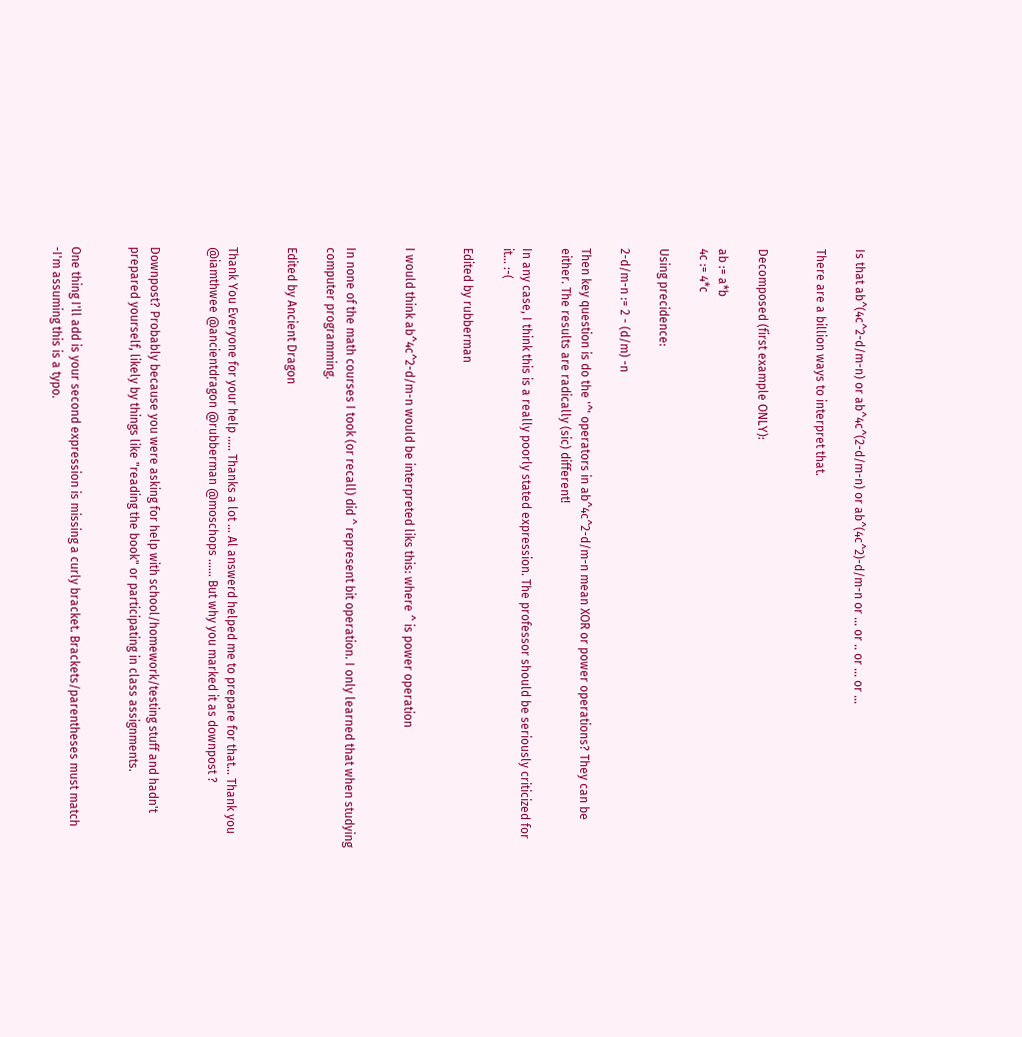Is that ab^(4c^2-d/m-n) or ab^4c^(2-d/m-n) or ab^(4c^2)-d/m-n or ... or .. or ... or ...

There are a billion ways to interpret that.


Decomposed (first example ONLY):

ab := a*b
4c := 4*c

Using precidence:

2-d/m-n := 2 - (d/m) -n

Then key question is do the '^' operators in ab^4c^2-d/m-n mean XOR or power operations? They can be either. The results are radically (sic) different!

In any case, I think this is a really poorly stated expression. The professor should be seriously criticized for it... :-(

Edited by rubberman


I would think ab^4c^2-d/m-n would be interpreted liks this: where ^ is power operation


In none of the math courses I took (or recall) did ^ represent bit operation. I only learned that when studying computer programming.

Edited by Ancient Dragon


Thank You Everyone for your help ..... Thanks a lot ... Al answerd helped me to prepare for that... Thank you @iamthwee @ancientdragon @rubberman @moschops ...... But why you marked it as downpost ?


Downpost? Probably because you were asking for help with school/homework/testing stuff and hadn't prepared yourself, likely by things like "reading the book" or participating in class assignments.


One thing I'll add is your second expression is missing a curly bracket. Brackets/parentheses must match -I'm assuming this is a typo.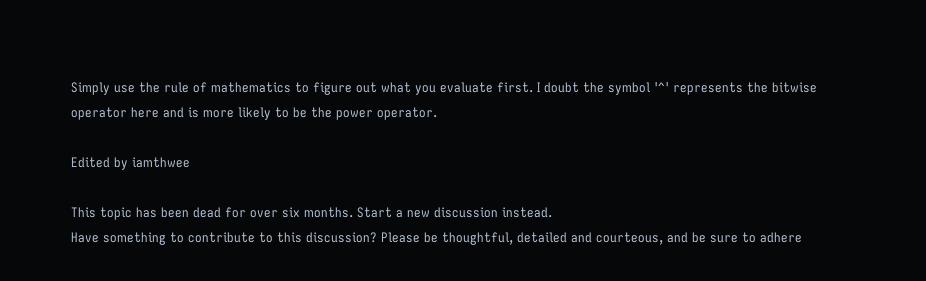Simply use the rule of mathematics to figure out what you evaluate first. I doubt the symbol '^' represents the bitwise operator here and is more likely to be the power operator.

Edited by iamthwee

This topic has been dead for over six months. Start a new discussion instead.
Have something to contribute to this discussion? Please be thoughtful, detailed and courteous, and be sure to adhere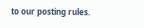to our posting rules.